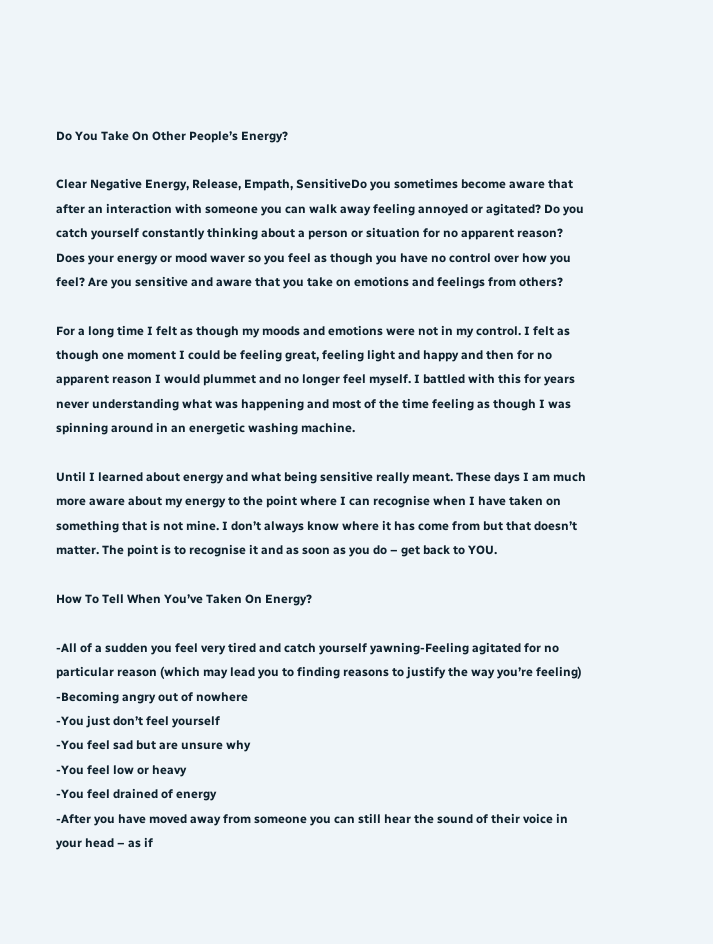Do You Take On Other People’s Energy?

Clear Negative Energy, Release, Empath, SensitiveDo you sometimes become aware that after an interaction with someone you can walk away feeling annoyed or agitated? Do you catch yourself constantly thinking about a person or situation for no apparent reason? Does your energy or mood waver so you feel as though you have no control over how you feel? Are you sensitive and aware that you take on emotions and feelings from others?

For a long time I felt as though my moods and emotions were not in my control. I felt as though one moment I could be feeling great, feeling light and happy and then for no apparent reason I would plummet and no longer feel myself. I battled with this for years never understanding what was happening and most of the time feeling as though I was spinning around in an energetic washing machine.

Until I learned about energy and what being sensitive really meant. These days I am much more aware about my energy to the point where I can recognise when I have taken on something that is not mine. I don’t always know where it has come from but that doesn’t matter. The point is to recognise it and as soon as you do – get back to YOU.

How To Tell When You’ve Taken On Energy?

-All of a sudden you feel very tired and catch yourself yawning-Feeling agitated for no particular reason (which may lead you to finding reasons to justify the way you’re feeling)
-Becoming angry out of nowhere
-You just don’t feel yourself
-You feel sad but are unsure why
-You feel low or heavy
-You feel drained of energy
-After you have moved away from someone you can still hear the sound of their voice in your head – as if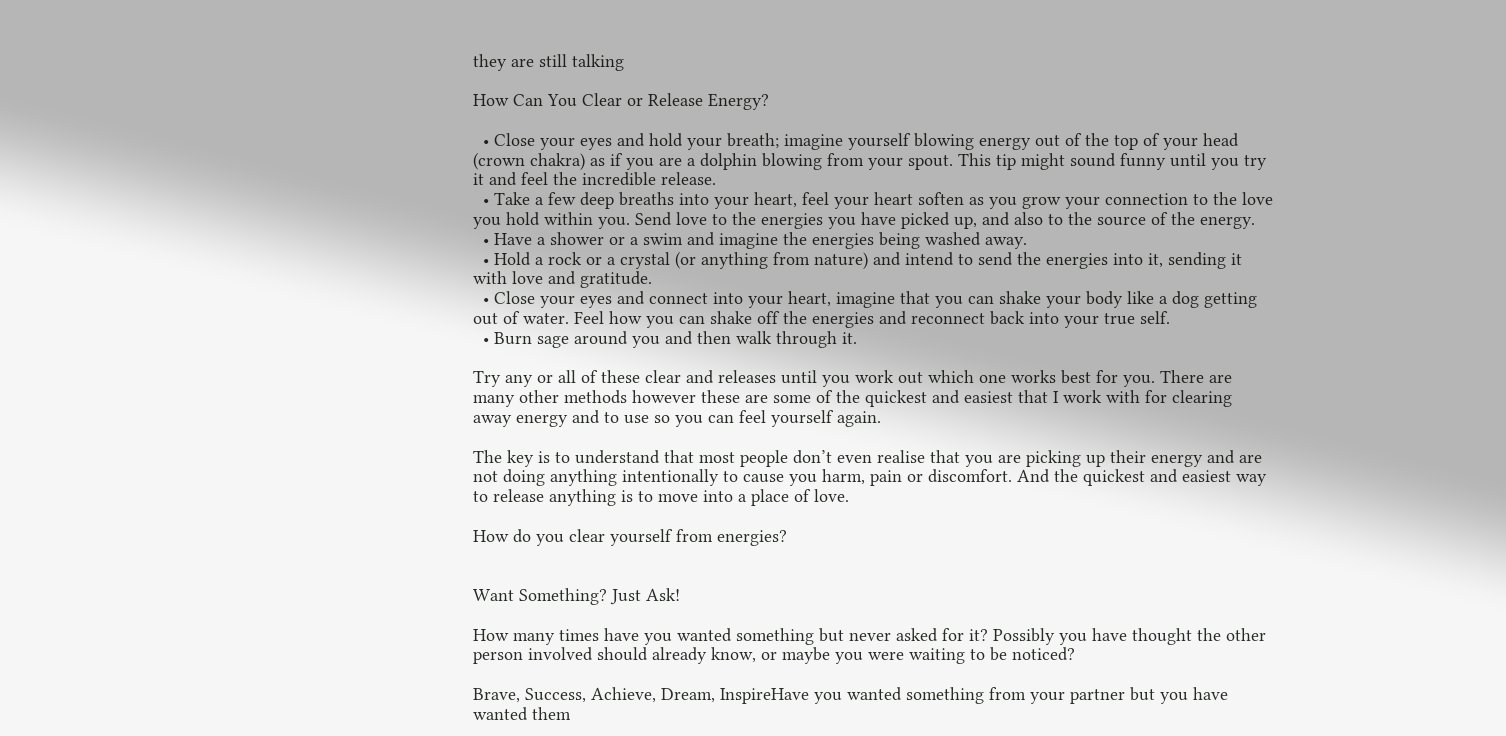they are still talking

How Can You Clear or Release Energy?

  • Close your eyes and hold your breath; imagine yourself blowing energy out of the top of your head (crown chakra) as if you are a dolphin blowing from your spout. This tip might sound funny until you try it and feel the incredible release.
  • Take a few deep breaths into your heart, feel your heart soften as you grow your connection to the love you hold within you. Send love to the energies you have picked up, and also to the source of the energy.
  • Have a shower or a swim and imagine the energies being washed away.
  • Hold a rock or a crystal (or anything from nature) and intend to send the energies into it, sending it with love and gratitude.
  • Close your eyes and connect into your heart, imagine that you can shake your body like a dog getting out of water. Feel how you can shake off the energies and reconnect back into your true self.
  • Burn sage around you and then walk through it.

Try any or all of these clear and releases until you work out which one works best for you. There are many other methods however these are some of the quickest and easiest that I work with for clearing away energy and to use so you can feel yourself again.

The key is to understand that most people don’t even realise that you are picking up their energy and are not doing anything intentionally to cause you harm, pain or discomfort. And the quickest and easiest way to release anything is to move into a place of love.

How do you clear yourself from energies?


Want Something? Just Ask!

How many times have you wanted something but never asked for it? Possibly you have thought the other person involved should already know, or maybe you were waiting to be noticed?

Brave, Success, Achieve, Dream, InspireHave you wanted something from your partner but you have wanted them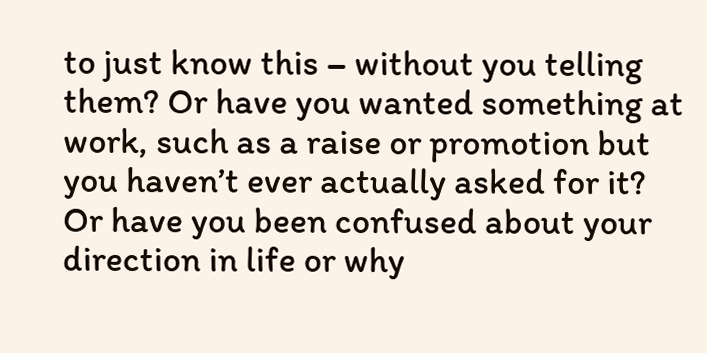to just know this – without you telling them? Or have you wanted something at work, such as a raise or promotion but you haven’t ever actually asked for it? Or have you been confused about your direction in life or why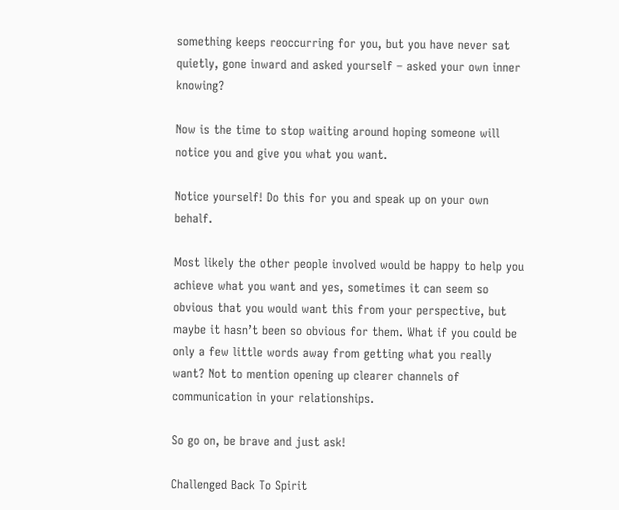something keeps reoccurring for you, but you have never sat quietly, gone inward and asked yourself – asked your own inner knowing?

Now is the time to stop waiting around hoping someone will notice you and give you what you want.

Notice yourself! Do this for you and speak up on your own behalf.

Most likely the other people involved would be happy to help you achieve what you want and yes, sometimes it can seem so obvious that you would want this from your perspective, but maybe it hasn’t been so obvious for them. What if you could be only a few little words away from getting what you really want? Not to mention opening up clearer channels of communication in your relationships.

So go on, be brave and just ask!

Challenged Back To Spirit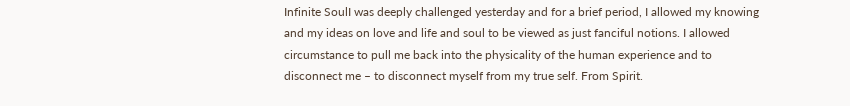Infinite SoulI was deeply challenged yesterday and for a brief period, I allowed my knowing and my ideas on love and life and soul to be viewed as just fanciful notions. I allowed circumstance to pull me back into the physicality of the human experience and to disconnect me – to disconnect myself from my true self. From Spirit.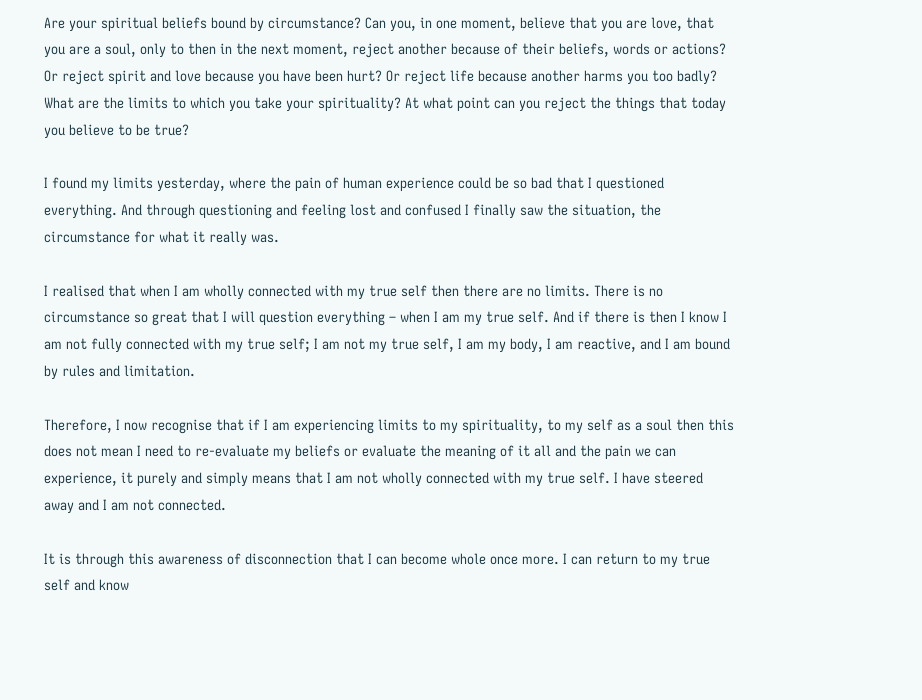Are your spiritual beliefs bound by circumstance? Can you, in one moment, believe that you are love, that you are a soul, only to then in the next moment, reject another because of their beliefs, words or actions? Or reject spirit and love because you have been hurt? Or reject life because another harms you too badly? What are the limits to which you take your spirituality? At what point can you reject the things that today you believe to be true?

I found my limits yesterday, where the pain of human experience could be so bad that I questioned everything. And through questioning and feeling lost and confused I finally saw the situation, the circumstance for what it really was.

I realised that when I am wholly connected with my true self then there are no limits. There is no circumstance so great that I will question everything – when I am my true self. And if there is then I know I am not fully connected with my true self; I am not my true self, I am my body, I am reactive, and I am bound by rules and limitation.

Therefore, I now recognise that if I am experiencing limits to my spirituality, to my self as a soul then this does not mean I need to re-evaluate my beliefs or evaluate the meaning of it all and the pain we can experience, it purely and simply means that I am not wholly connected with my true self. I have steered away and I am not connected.

It is through this awareness of disconnection that I can become whole once more. I can return to my true self and know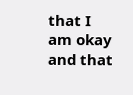that I am okay and that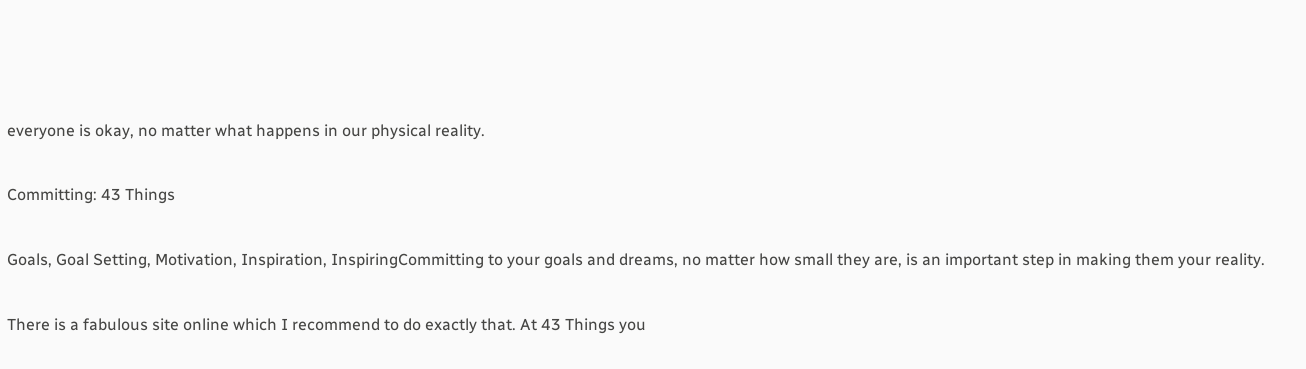everyone is okay, no matter what happens in our physical reality.

Committing: 43 Things

Goals, Goal Setting, Motivation, Inspiration, InspiringCommitting to your goals and dreams, no matter how small they are, is an important step in making them your reality.

There is a fabulous site online which I recommend to do exactly that. At 43 Things you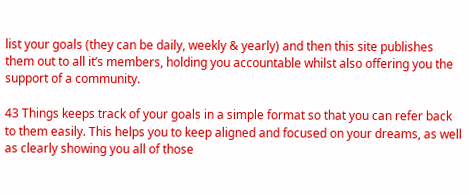list your goals (they can be daily, weekly & yearly) and then this site publishes them out to all it’s members, holding you accountable whilst also offering you the support of a community.

43 Things keeps track of your goals in a simple format so that you can refer back to them easily. This helps you to keep aligned and focused on your dreams, as well as clearly showing you all of those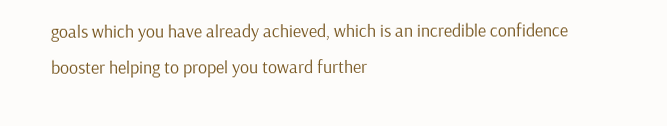goals which you have already achieved, which is an incredible confidence booster helping to propel you toward further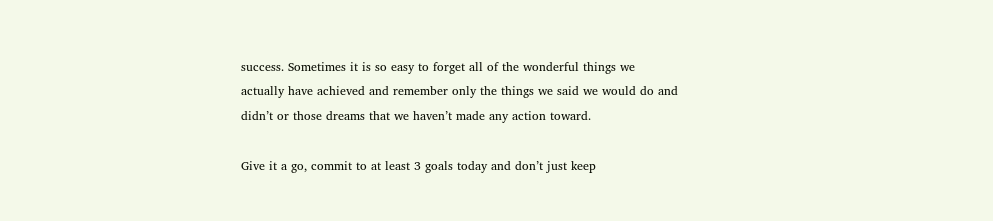success. Sometimes it is so easy to forget all of the wonderful things we actually have achieved and remember only the things we said we would do and didn’t or those dreams that we haven’t made any action toward.

Give it a go, commit to at least 3 goals today and don’t just keep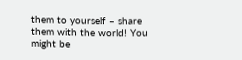them to yourself – share them with the world! You might be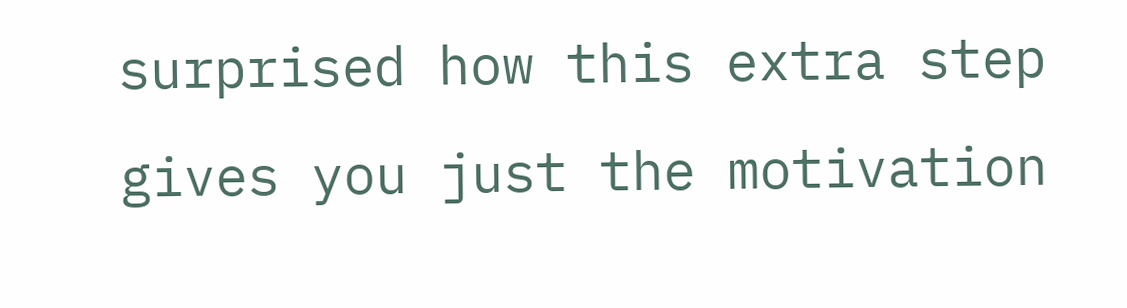surprised how this extra step gives you just the motivation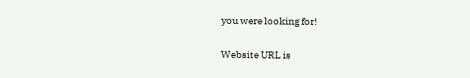you were looking for!

Website URL is